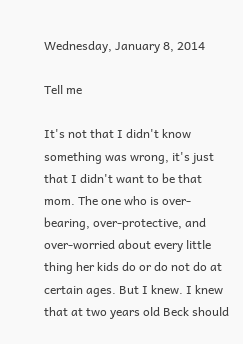Wednesday, January 8, 2014

Tell me

It's not that I didn't know something was wrong, it's just that I didn't want to be that mom. The one who is over-bearing, over-protective, and over-worried about every little thing her kids do or do not do at certain ages. But I knew. I knew that at two years old Beck should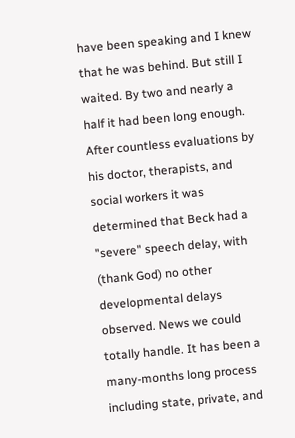have been speaking and I knew that he was behind. But still I waited. By two and nearly a half it had been long enough. After countless evaluations by his doctor, therapists, and social workers it was determined that Beck had a "severe" speech delay, with (thank God) no other developmental delays observed. News we could totally handle. It has been a many-months long process including state, private, and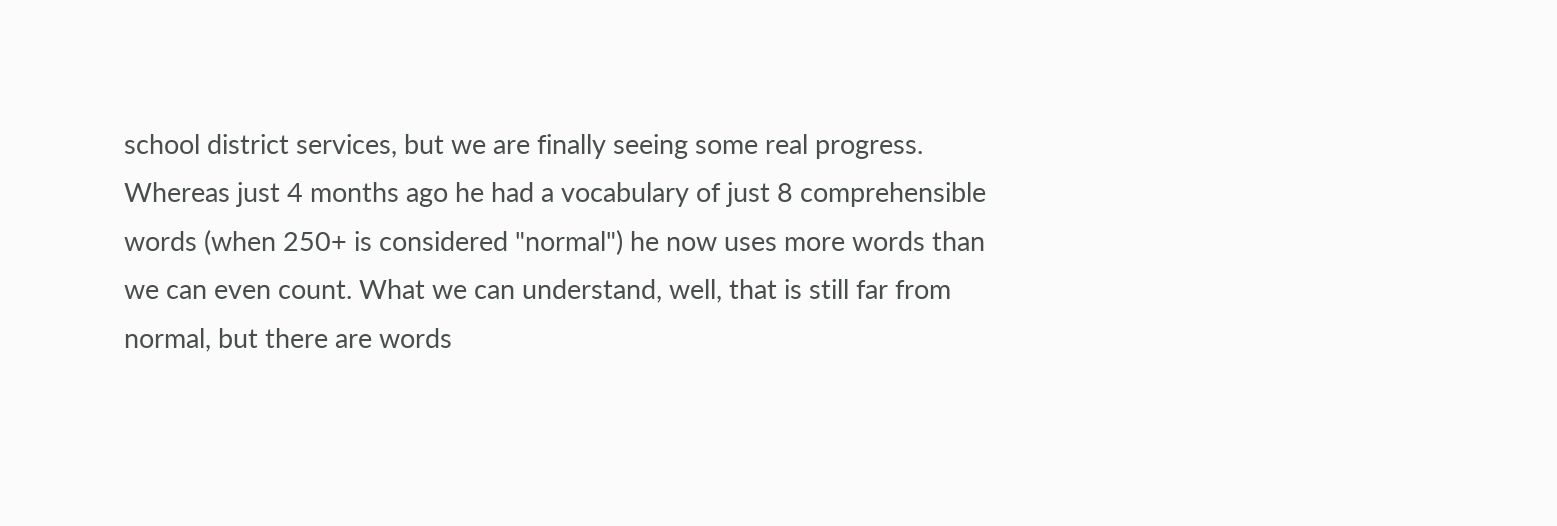school district services, but we are finally seeing some real progress. Whereas just 4 months ago he had a vocabulary of just 8 comprehensible words (when 250+ is considered "normal") he now uses more words than we can even count. What we can understand, well, that is still far from normal, but there are words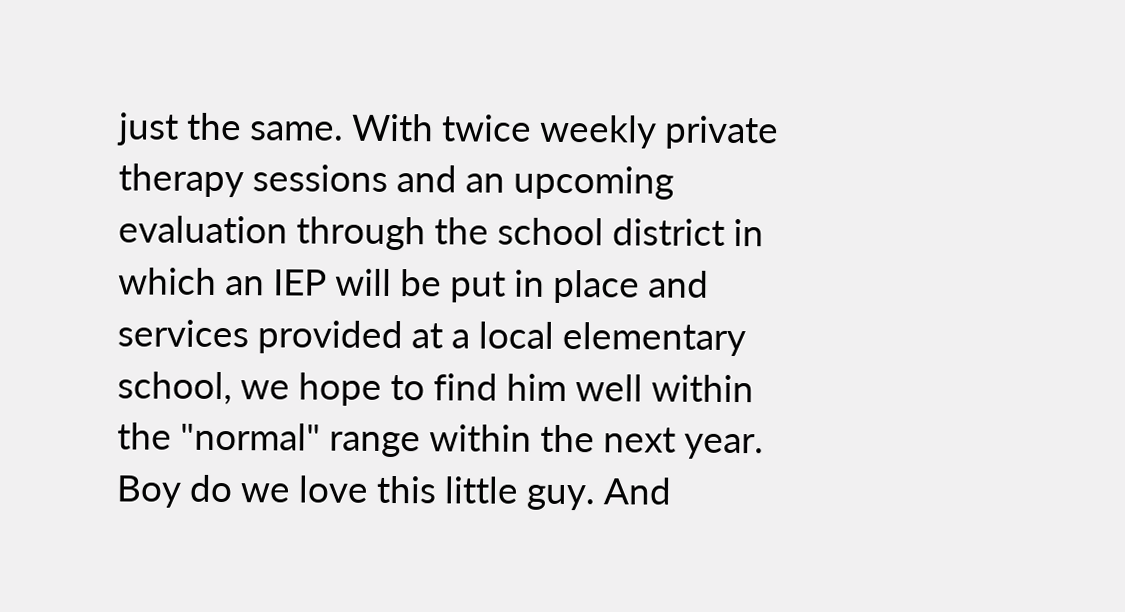just the same. With twice weekly private therapy sessions and an upcoming evaluation through the school district in which an IEP will be put in place and services provided at a local elementary school, we hope to find him well within the "normal" range within the next year. Boy do we love this little guy. And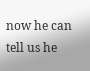now he can tell us he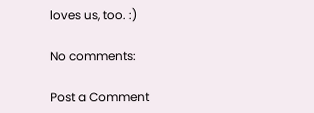loves us, too. :)

No comments:

Post a Comment